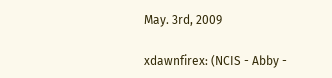May. 3rd, 2009

xdawnfirex: (NCIS - Abby -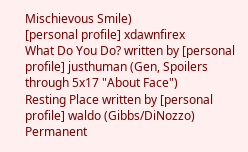Mischievous Smile)
[personal profile] xdawnfirex
What Do You Do? written by [personal profile] justhuman (Gen, Spoilers through 5x17 "About Face")
Resting Place written by [personal profile] waldo (Gibbs/DiNozzo)
Permanent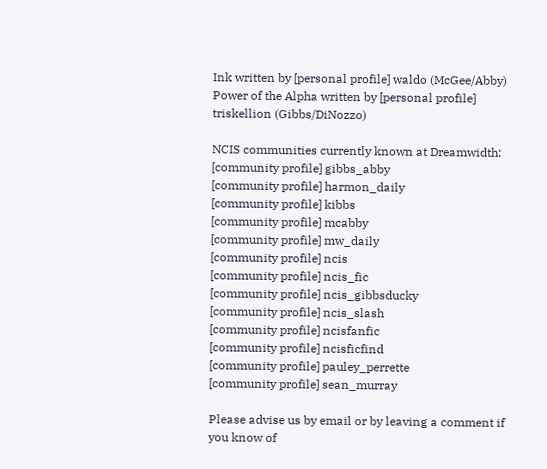Ink written by [personal profile] waldo (McGee/Abby)
Power of the Alpha written by [personal profile] triskellion (Gibbs/DiNozzo)

NCIS communities currently known at Dreamwidth:
[community profile] gibbs_abby
[community profile] harmon_daily
[community profile] kibbs
[community profile] mcabby
[community profile] mw_daily
[community profile] ncis
[community profile] ncis_fic
[community profile] ncis_gibbsducky
[community profile] ncis_slash
[community profile] ncisfanfic
[community profile] ncisficfind
[community profile] pauley_perrette
[community profile] sean_murray

Please advise us by email or by leaving a comment if you know of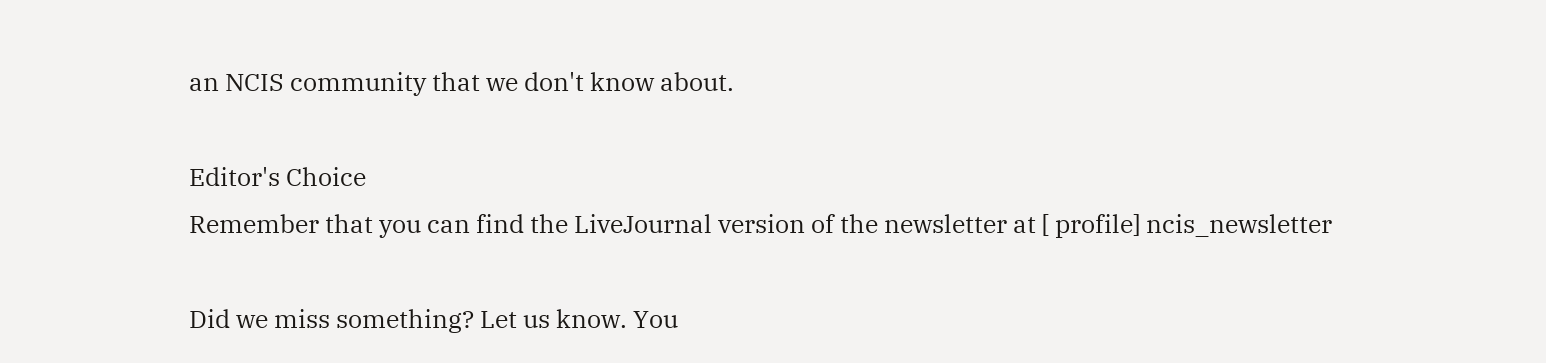an NCIS community that we don't know about.

Editor's Choice
Remember that you can find the LiveJournal version of the newsletter at [ profile] ncis_newsletter

Did we miss something? Let us know. You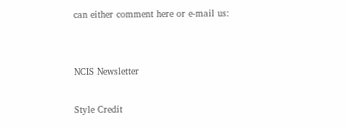can either comment here or e-mail us:


NCIS Newsletter

Style Credit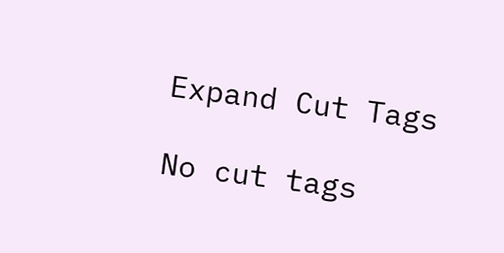Expand Cut Tags

No cut tags